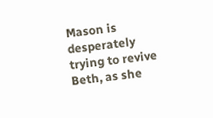Mason is desperately trying to revive Beth, as she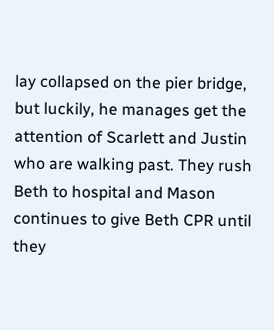lay collapsed on the pier bridge, but luckily, he manages get the attention of Scarlett and Justin who are walking past. They rush Beth to hospital and Mason continues to give Beth CPR until they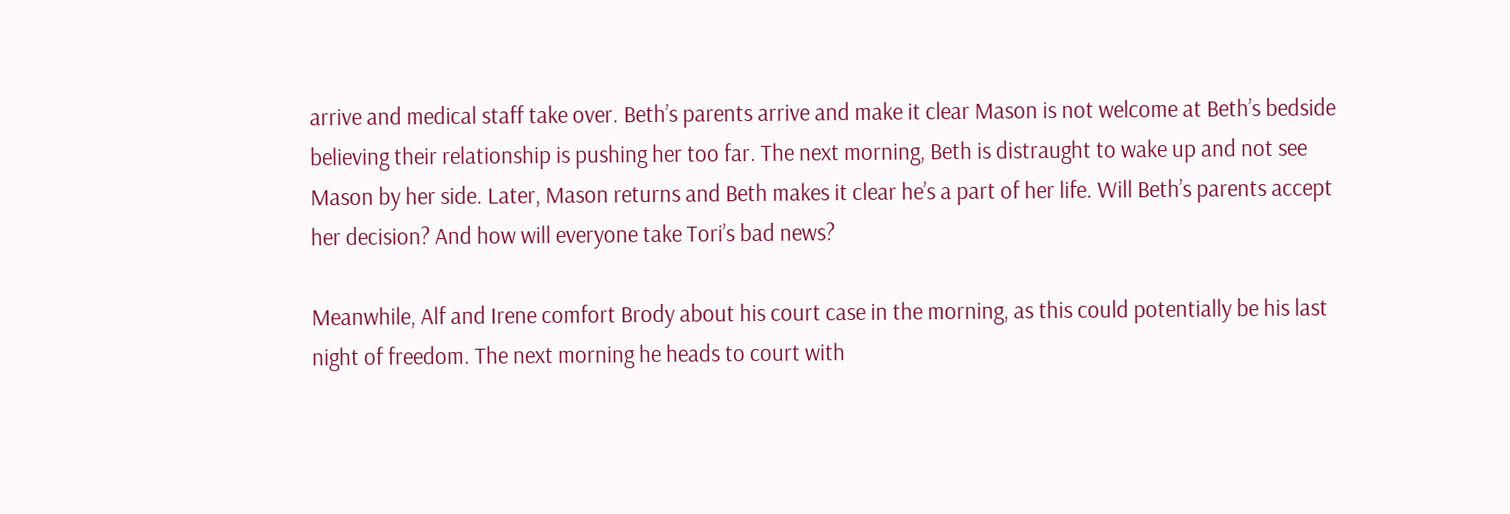arrive and medical staff take over. Beth’s parents arrive and make it clear Mason is not welcome at Beth’s bedside believing their relationship is pushing her too far. The next morning, Beth is distraught to wake up and not see Mason by her side. Later, Mason returns and Beth makes it clear he’s a part of her life. Will Beth’s parents accept her decision? And how will everyone take Tori’s bad news?

Meanwhile, Alf and Irene comfort Brody about his court case in the morning, as this could potentially be his last night of freedom. The next morning he heads to court with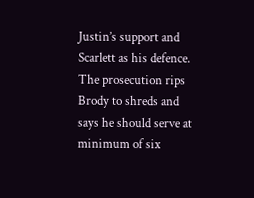Justin’s support and Scarlett as his defence. The prosecution rips Brody to shreds and says he should serve at minimum of six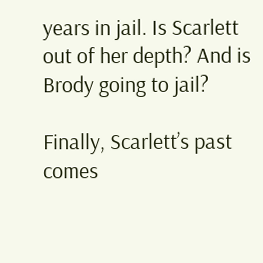years in jail. Is Scarlett out of her depth? And is Brody going to jail?

Finally, Scarlett’s past comes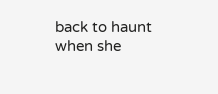back to haunt when she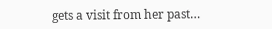gets a visit from her past…